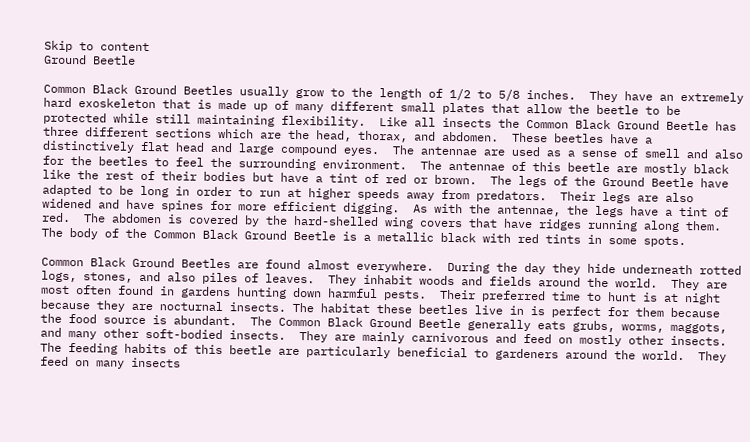Skip to content
Ground Beetle

Common Black Ground Beetles usually grow to the length of 1/2 to 5/8 inches.  They have an extremely hard exoskeleton that is made up of many different small plates that allow the beetle to be protected while still maintaining flexibility.  Like all insects the Common Black Ground Beetle has three different sections which are the head, thorax, and abdomen.  These beetles have a distinctively flat head and large compound eyes.  The antennae are used as a sense of smell and also for the beetles to feel the surrounding environment.  The antennae of this beetle are mostly black like the rest of their bodies but have a tint of red or brown.  The legs of the Ground Beetle have adapted to be long in order to run at higher speeds away from predators.  Their legs are also widened and have spines for more efficient digging.  As with the antennae, the legs have a tint of red.  The abdomen is covered by the hard-shelled wing covers that have ridges running along them. The body of the Common Black Ground Beetle is a metallic black with red tints in some spots.

Common Black Ground Beetles are found almost everywhere.  During the day they hide underneath rotted logs, stones, and also piles of leaves.  They inhabit woods and fields around the world.  They are most often found in gardens hunting down harmful pests.  Their preferred time to hunt is at night because they are nocturnal insects. The habitat these beetles live in is perfect for them because the food source is abundant.  The Common Black Ground Beetle generally eats grubs, worms, maggots, and many other soft-bodied insects.  They are mainly carnivorous and feed on mostly other insects.  The feeding habits of this beetle are particularly beneficial to gardeners around the world.  They feed on many insects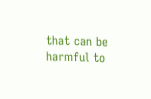that can be harmful to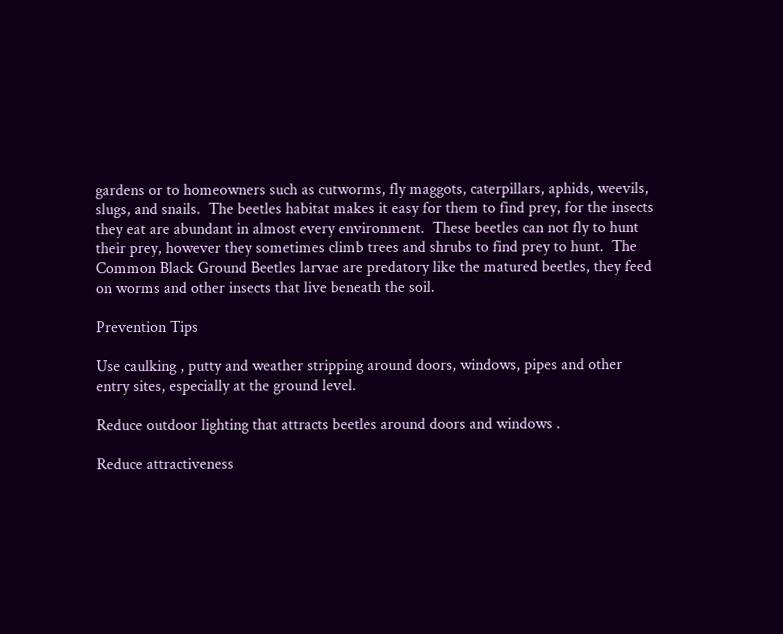gardens or to homeowners such as cutworms, fly maggots, caterpillars, aphids, weevils, slugs, and snails.  The beetles habitat makes it easy for them to find prey, for the insects they eat are abundant in almost every environment.  These beetles can not fly to hunt their prey, however they sometimes climb trees and shrubs to find prey to hunt.  The Common Black Ground Beetles larvae are predatory like the matured beetles, they feed on worms and other insects that live beneath the soil.

Prevention Tips

Use caulking , putty and weather stripping around doors, windows, pipes and other entry sites, especially at the ground level.

Reduce outdoor lighting that attracts beetles around doors and windows .

Reduce attractiveness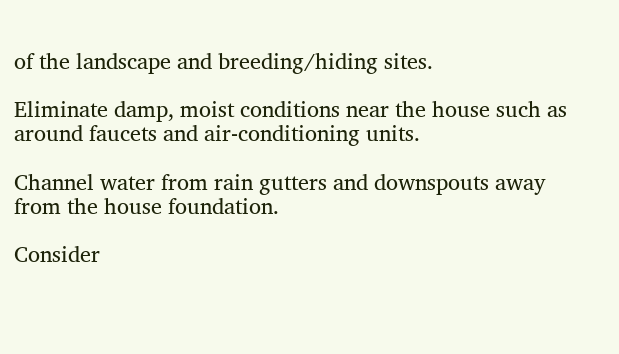of the landscape and breeding/hiding sites.

Eliminate damp, moist conditions near the house such as around faucets and air-conditioning units.

Channel water from rain gutters and downspouts away from the house foundation.

Consider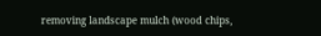removing landscape mulch (wood chips,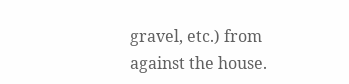gravel, etc.) from against the house.